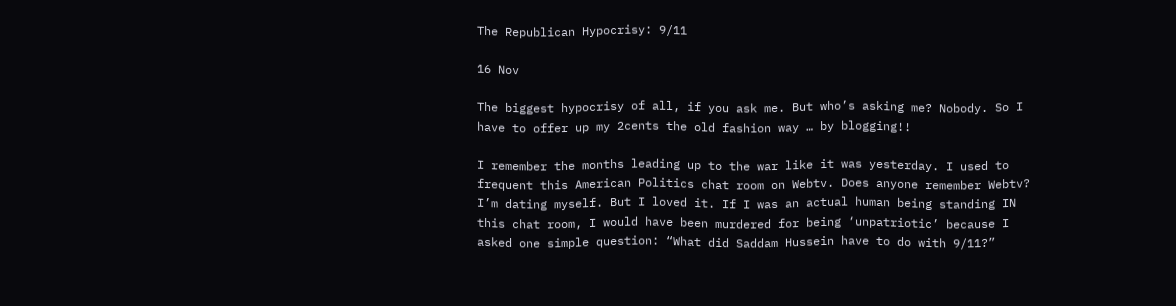The Republican Hypocrisy: 9/11

16 Nov

The biggest hypocrisy of all, if you ask me. But who’s asking me? Nobody. So I have to offer up my 2cents the old fashion way … by blogging!!

I remember the months leading up to the war like it was yesterday. I used to frequent this American Politics chat room on Webtv. Does anyone remember Webtv? I’m dating myself. But I loved it. If I was an actual human being standing IN this chat room, I would have been murdered for being ‘unpatriotic’ because I asked one simple question: “What did Saddam Hussein have to do with 9/11?”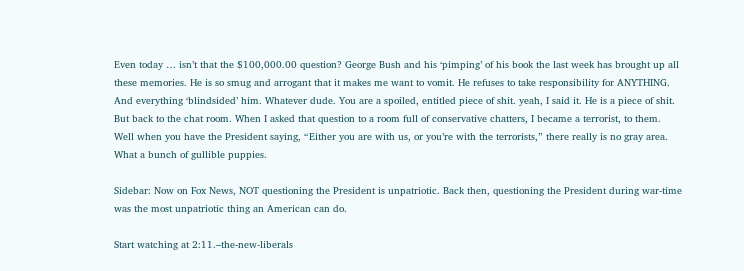Even today … isn’t that the $100,000.00 question? George Bush and his ‘pimping’ of his book the last week has brought up all these memories. He is so smug and arrogant that it makes me want to vomit. He refuses to take responsibility for ANYTHING. And everything ‘blindsided’ him. Whatever dude. You are a spoiled, entitled piece of shit. yeah, I said it. He is a piece of shit. But back to the chat room. When I asked that question to a room full of conservative chatters, I became a terrorist, to them. Well when you have the President saying, “Either you are with us, or you’re with the terrorists,” there really is no gray area. What a bunch of gullible puppies.

Sidebar: Now on Fox News, NOT questioning the President is unpatriotic. Back then, questioning the President during war-time was the most unpatriotic thing an American can do.

Start watching at 2:11.–the-new-liberals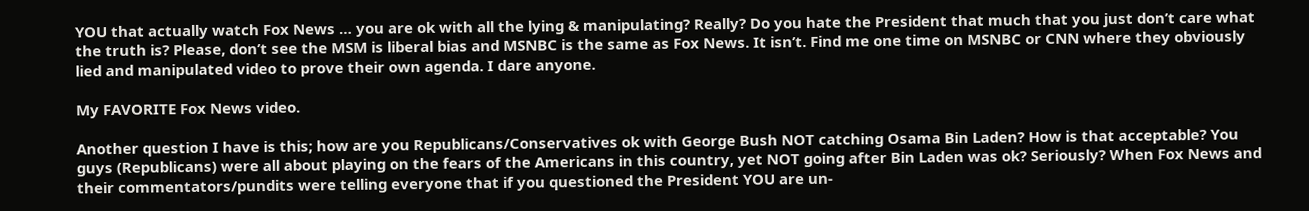YOU that actually watch Fox News … you are ok with all the lying & manipulating? Really? Do you hate the President that much that you just don’t care what the truth is? Please, don’t see the MSM is liberal bias and MSNBC is the same as Fox News. It isn’t. Find me one time on MSNBC or CNN where they obviously lied and manipulated video to prove their own agenda. I dare anyone.

My FAVORITE Fox News video.

Another question I have is this; how are you Republicans/Conservatives ok with George Bush NOT catching Osama Bin Laden? How is that acceptable? You guys (Republicans) were all about playing on the fears of the Americans in this country, yet NOT going after Bin Laden was ok? Seriously? When Fox News and their commentators/pundits were telling everyone that if you questioned the President YOU are un-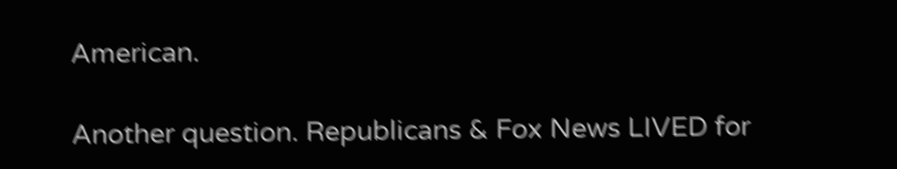American.

Another question. Republicans & Fox News LIVED for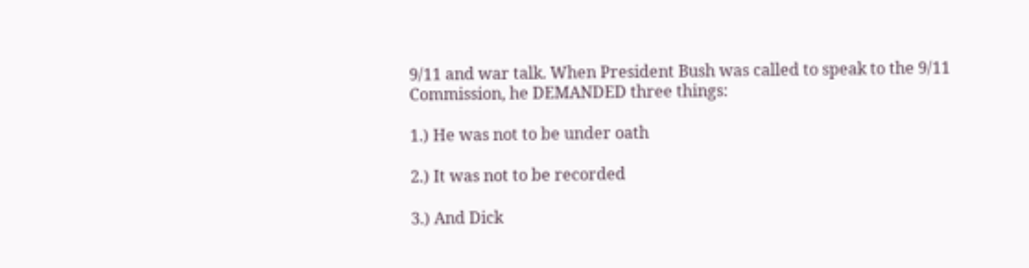9/11 and war talk. When President Bush was called to speak to the 9/11 Commission, he DEMANDED three things:

1.) He was not to be under oath

2.) It was not to be recorded

3.) And Dick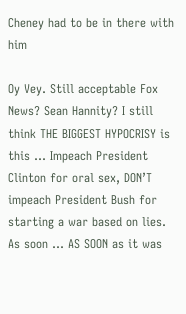Cheney had to be in there with him

Oy Vey. Still acceptable Fox News? Sean Hannity? I still think THE BIGGEST HYPOCRISY is this … Impeach President Clinton for oral sex, DON’T impeach President Bush for starting a war based on lies. As soon … AS SOON as it was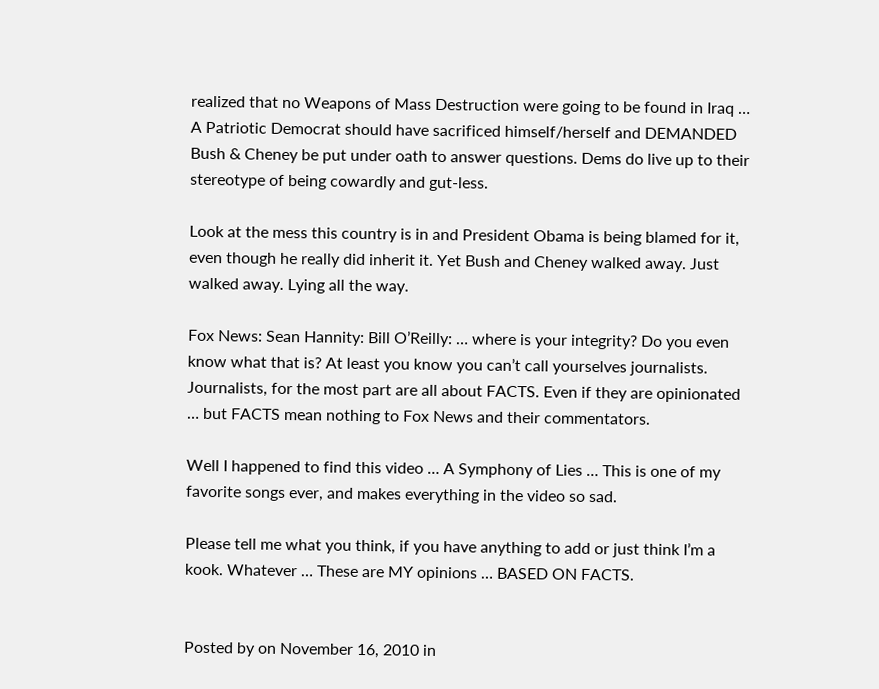realized that no Weapons of Mass Destruction were going to be found in Iraq … A Patriotic Democrat should have sacrificed himself/herself and DEMANDED Bush & Cheney be put under oath to answer questions. Dems do live up to their stereotype of being cowardly and gut-less.

Look at the mess this country is in and President Obama is being blamed for it, even though he really did inherit it. Yet Bush and Cheney walked away. Just walked away. Lying all the way.

Fox News: Sean Hannity: Bill O’Reilly: … where is your integrity? Do you even know what that is? At least you know you can’t call yourselves journalists. Journalists, for the most part are all about FACTS. Even if they are opinionated … but FACTS mean nothing to Fox News and their commentators.

Well I happened to find this video … A Symphony of Lies … This is one of my favorite songs ever, and makes everything in the video so sad.

Please tell me what you think, if you have anything to add or just think I’m a kook. Whatever … These are MY opinions … BASED ON FACTS.


Posted by on November 16, 2010 in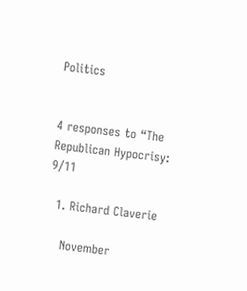Politics


4 responses to “The Republican Hypocrisy: 9/11

  1. Richard Claverie

    November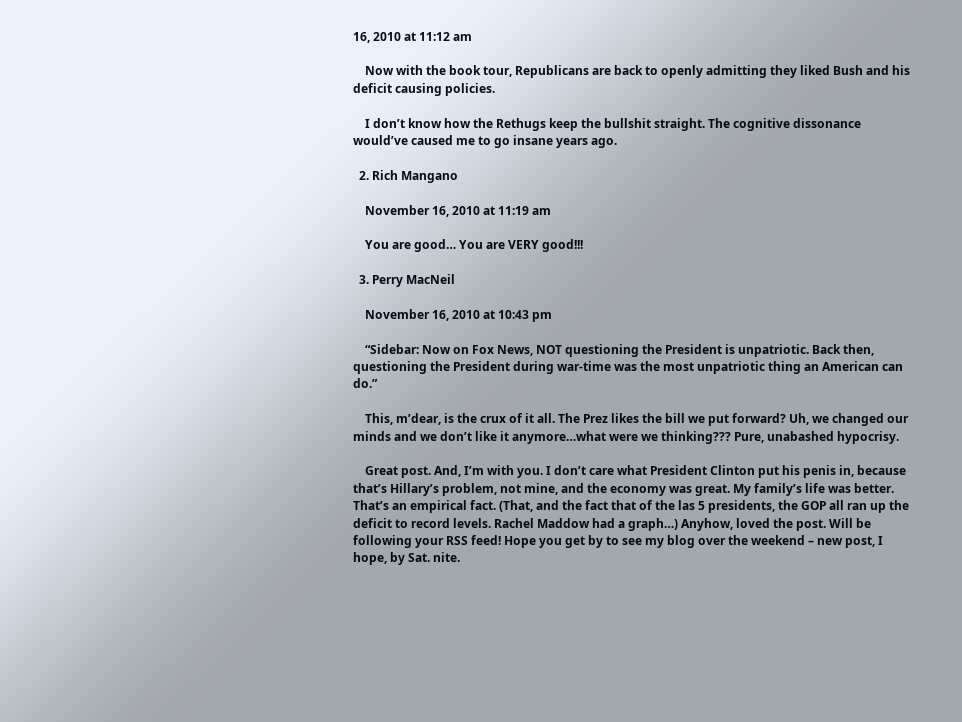16, 2010 at 11:12 am

    Now with the book tour, Republicans are back to openly admitting they liked Bush and his deficit causing policies.

    I don’t know how the Rethugs keep the bullshit straight. The cognitive dissonance would’ve caused me to go insane years ago.

  2. Rich Mangano

    November 16, 2010 at 11:19 am

    You are good… You are VERY good!!!

  3. Perry MacNeil

    November 16, 2010 at 10:43 pm

    “Sidebar: Now on Fox News, NOT questioning the President is unpatriotic. Back then, questioning the President during war-time was the most unpatriotic thing an American can do.”

    This, m’dear, is the crux of it all. The Prez likes the bill we put forward? Uh, we changed our minds and we don’t like it anymore…what were we thinking??? Pure, unabashed hypocrisy.

    Great post. And, I’m with you. I don’t care what President Clinton put his penis in, because that’s Hillary’s problem, not mine, and the economy was great. My family’s life was better. That’s an empirical fact. (That, and the fact that of the las 5 presidents, the GOP all ran up the deficit to record levels. Rachel Maddow had a graph…) Anyhow, loved the post. Will be following your RSS feed! Hope you get by to see my blog over the weekend – new post, I hope, by Sat. nite.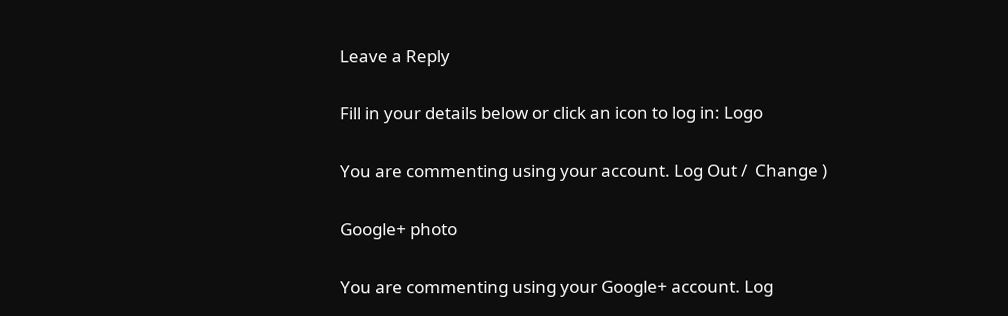Leave a Reply

Fill in your details below or click an icon to log in: Logo

You are commenting using your account. Log Out /  Change )

Google+ photo

You are commenting using your Google+ account. Log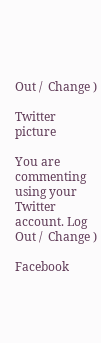Out /  Change )

Twitter picture

You are commenting using your Twitter account. Log Out /  Change )

Facebook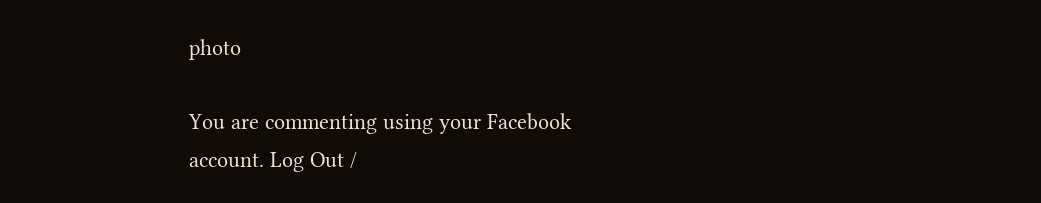photo

You are commenting using your Facebook account. Log Out /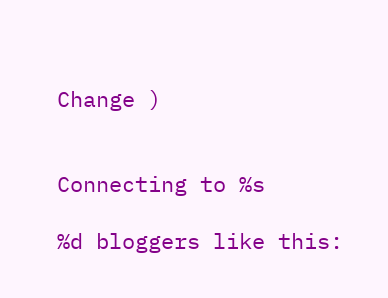Change )


Connecting to %s

%d bloggers like this: